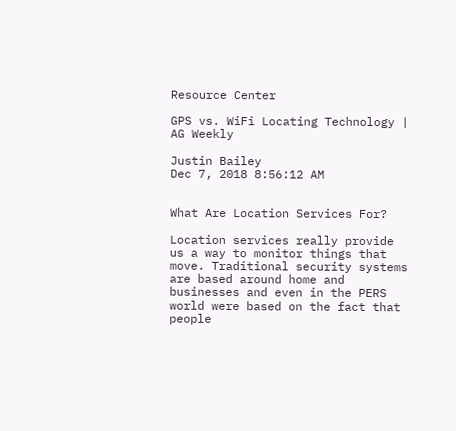Resource Center

GPS vs. WiFi Locating Technology | AG Weekly

Justin Bailey
Dec 7, 2018 8:56:12 AM


What Are Location Services For?

Location services really provide us a way to monitor things that move. Traditional security systems are based around home and businesses and even in the PERS world were based on the fact that people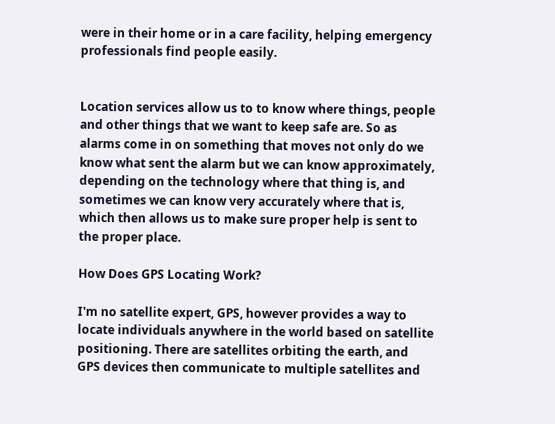were in their home or in a care facility, helping emergency professionals find people easily.


Location services allow us to to know where things, people and other things that we want to keep safe are. So as alarms come in on something that moves not only do we know what sent the alarm but we can know approximately, depending on the technology where that thing is, and sometimes we can know very accurately where that is, which then allows us to make sure proper help is sent to the proper place.

How Does GPS Locating Work?

I'm no satellite expert, GPS, however provides a way to locate individuals anywhere in the world based on satellite positioning. There are satellites orbiting the earth, and GPS devices then communicate to multiple satellites and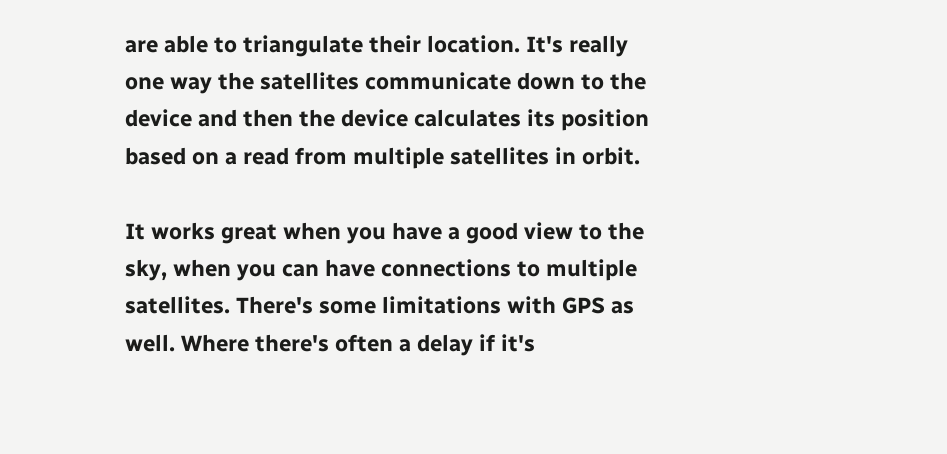are able to triangulate their location. It's really one way the satellites communicate down to the device and then the device calculates its position based on a read from multiple satellites in orbit.

It works great when you have a good view to the sky, when you can have connections to multiple satellites. There's some limitations with GPS as well. Where there's often a delay if it's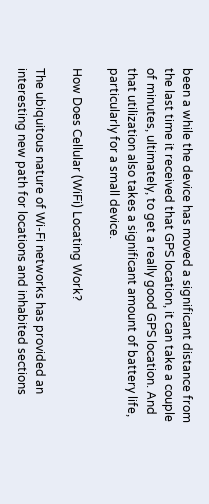been a while the device has moved a significant distance from the last time it received that GPS location, it can take a couple of minutes, ultimately, to get a really good GPS location. And that utilization also takes a significant amount of battery life, particularly for a small device.

How Does Cellular (WiFi) Locating Work?

The ubiquitous nature of Wi-Fi networks has provided an interesting new path for locations and inhabited sections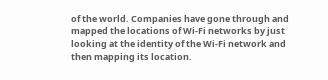of the world. Companies have gone through and mapped the locations of Wi-Fi networks by just looking at the identity of the Wi-Fi network and then mapping its location.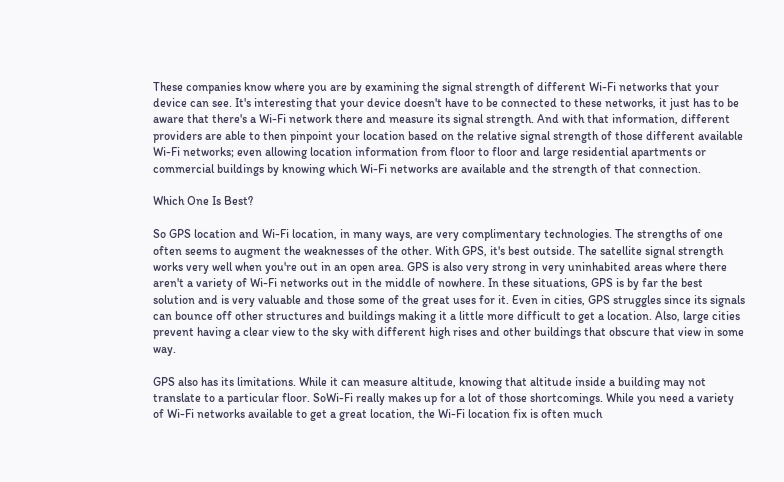These companies know where you are by examining the signal strength of different Wi-Fi networks that your device can see. It's interesting that your device doesn't have to be connected to these networks, it just has to be aware that there's a Wi-Fi network there and measure its signal strength. And with that information, different providers are able to then pinpoint your location based on the relative signal strength of those different available Wi-Fi networks; even allowing location information from floor to floor and large residential apartments or commercial buildings by knowing which Wi-Fi networks are available and the strength of that connection.

Which One Is Best?

So GPS location and Wi-Fi location, in many ways, are very complimentary technologies. The strengths of one often seems to augment the weaknesses of the other. With GPS, it's best outside. The satellite signal strength works very well when you're out in an open area. GPS is also very strong in very uninhabited areas where there aren't a variety of Wi-Fi networks out in the middle of nowhere. In these situations, GPS is by far the best solution and is very valuable and those some of the great uses for it. Even in cities, GPS struggles since its signals can bounce off other structures and buildings making it a little more difficult to get a location. Also, large cities prevent having a clear view to the sky with different high rises and other buildings that obscure that view in some way.

GPS also has its limitations. While it can measure altitude, knowing that altitude inside a building may not translate to a particular floor. SoWi-Fi really makes up for a lot of those shortcomings. While you need a variety of Wi-Fi networks available to get a great location, the Wi-Fi location fix is often much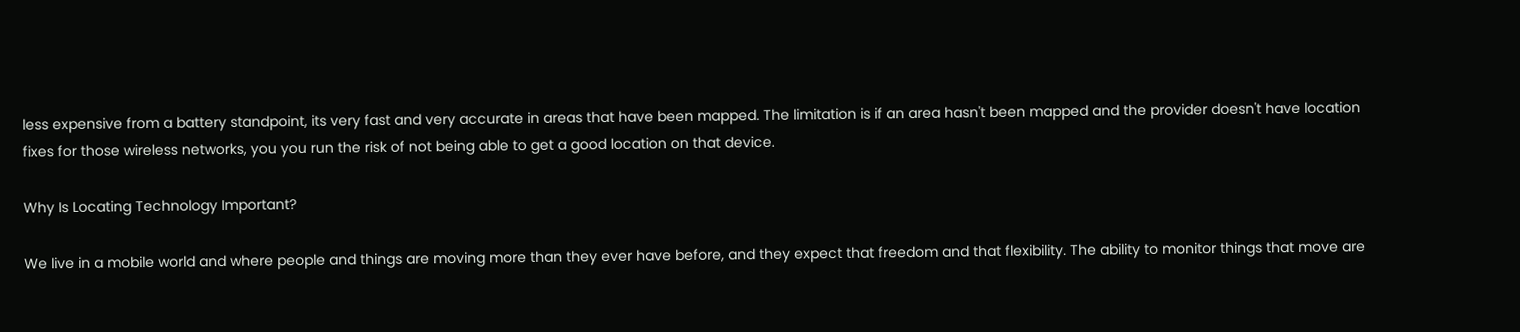less expensive from a battery standpoint, its very fast and very accurate in areas that have been mapped. The limitation is if an area hasn't been mapped and the provider doesn't have location fixes for those wireless networks, you you run the risk of not being able to get a good location on that device.

Why Is Locating Technology Important?

We live in a mobile world and where people and things are moving more than they ever have before, and they expect that freedom and that flexibility. The ability to monitor things that move are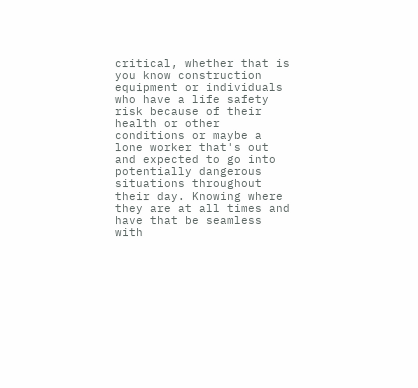critical, whether that is you know construction equipment or individuals who have a life safety risk because of their health or other conditions or maybe a lone worker that's out and expected to go into potentially dangerous situations throughout their day. Knowing where they are at all times and have that be seamless with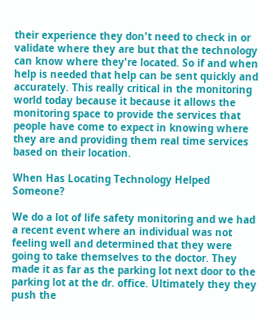their experience they don't need to check in or validate where they are but that the technology can know where they're located. So if and when help is needed that help can be sent quickly and accurately. This really critical in the monitoring world today because it because it allows the monitoring space to provide the services that people have come to expect in knowing where they are and providing them real time services based on their location.

When Has Locating Technology Helped Someone?

We do a lot of life safety monitoring and we had a recent event where an individual was not feeling well and determined that they were going to take themselves to the doctor. They made it as far as the parking lot next door to the parking lot at the dr. office. Ultimately they they push the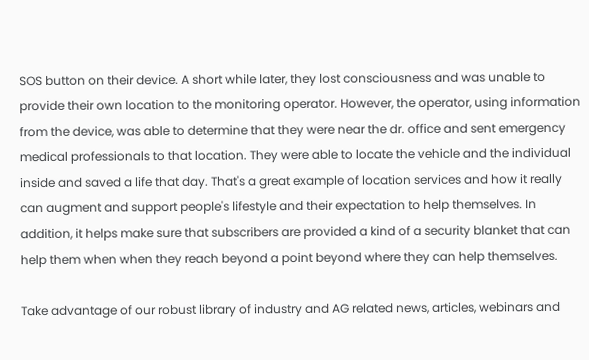SOS button on their device. A short while later, they lost consciousness and was unable to provide their own location to the monitoring operator. However, the operator, using information from the device, was able to determine that they were near the dr. office and sent emergency medical professionals to that location. They were able to locate the vehicle and the individual inside and saved a life that day. That's a great example of location services and how it really can augment and support people's lifestyle and their expectation to help themselves. In addition, it helps make sure that subscribers are provided a kind of a security blanket that can help them when when they reach beyond a point beyond where they can help themselves.

Take advantage of our robust library of industry and AG related news, articles, webinars and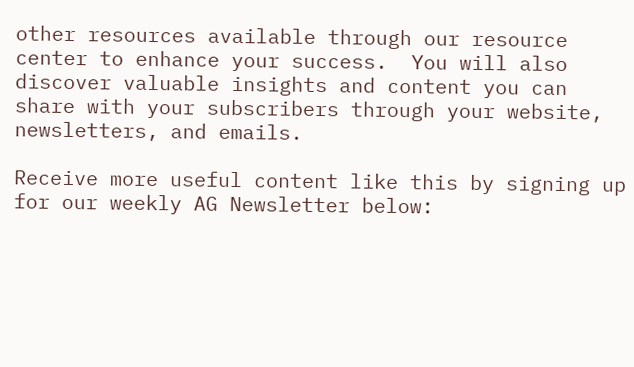other resources available through our resource center to enhance your success.  You will also discover valuable insights and content you can share with your subscribers through your website, newsletters, and emails.

Receive more useful content like this by signing up for our weekly AG Newsletter below: